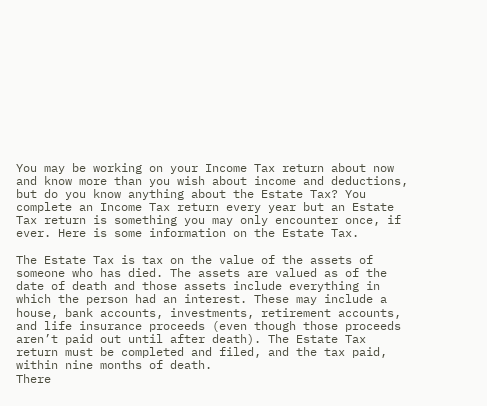You may be working on your Income Tax return about now and know more than you wish about income and deductions, but do you know anything about the Estate Tax? You complete an Income Tax return every year but an Estate Tax return is something you may only encounter once, if ever. Here is some information on the Estate Tax.

The Estate Tax is tax on the value of the assets of someone who has died. The assets are valued as of the date of death and those assets include everything in which the person had an interest. These may include a house, bank accounts, investments, retirement accounts, and life insurance proceeds (even though those proceeds aren’t paid out until after death). The Estate Tax return must be completed and filed, and the tax paid, within nine months of death.
There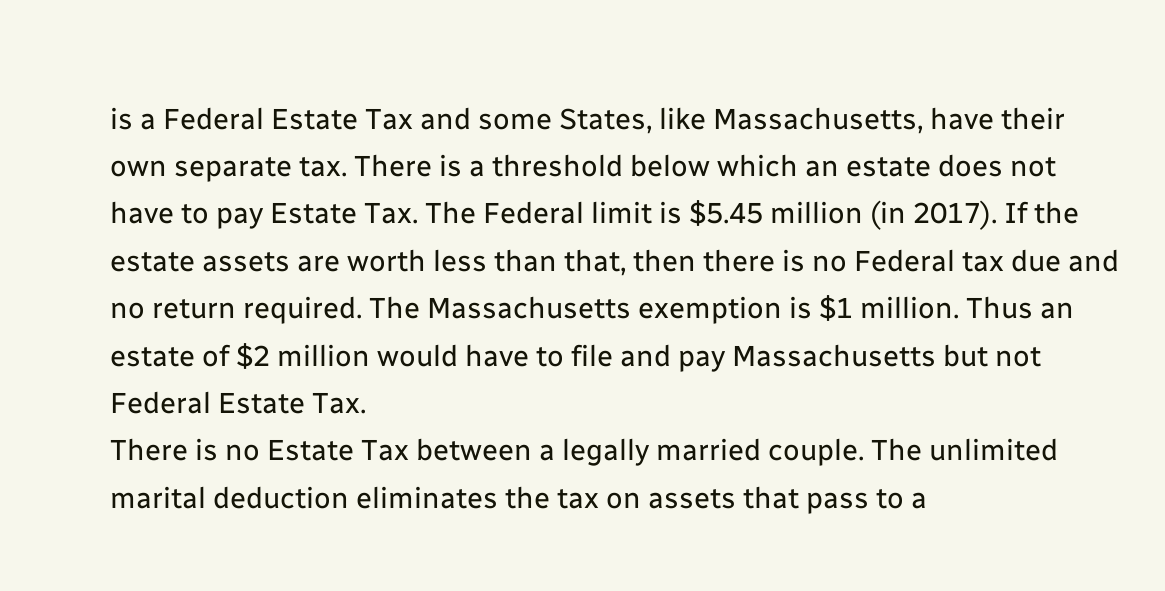is a Federal Estate Tax and some States, like Massachusetts, have their own separate tax. There is a threshold below which an estate does not have to pay Estate Tax. The Federal limit is $5.45 million (in 2017). If the estate assets are worth less than that, then there is no Federal tax due and no return required. The Massachusetts exemption is $1 million. Thus an estate of $2 million would have to file and pay Massachusetts but not Federal Estate Tax.
There is no Estate Tax between a legally married couple. The unlimited marital deduction eliminates the tax on assets that pass to a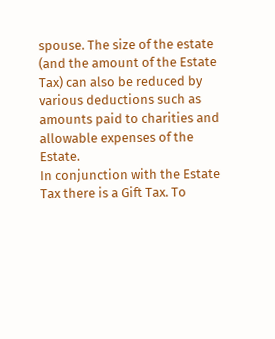spouse. The size of the estate (and the amount of the Estate Tax) can also be reduced by various deductions such as amounts paid to charities and allowable expenses of the Estate.
In conjunction with the Estate Tax there is a Gift Tax. To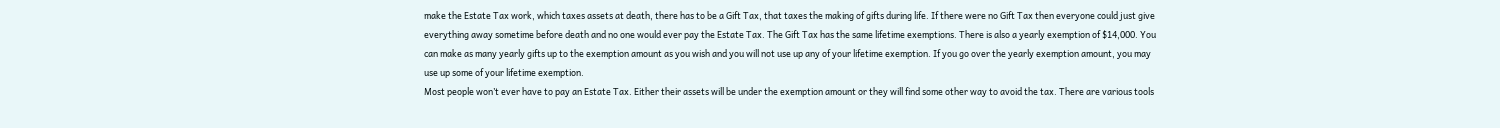make the Estate Tax work, which taxes assets at death, there has to be a Gift Tax, that taxes the making of gifts during life. If there were no Gift Tax then everyone could just give everything away sometime before death and no one would ever pay the Estate Tax. The Gift Tax has the same lifetime exemptions. There is also a yearly exemption of $14,000. You can make as many yearly gifts up to the exemption amount as you wish and you will not use up any of your lifetime exemption. If you go over the yearly exemption amount, you may use up some of your lifetime exemption.
Most people won’t ever have to pay an Estate Tax. Either their assets will be under the exemption amount or they will find some other way to avoid the tax. There are various tools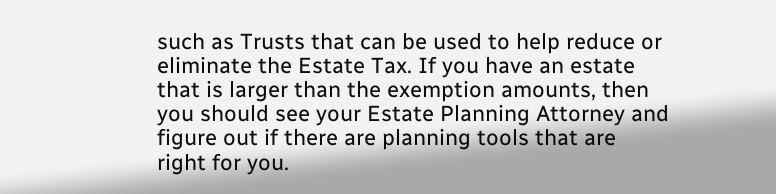such as Trusts that can be used to help reduce or eliminate the Estate Tax. If you have an estate that is larger than the exemption amounts, then you should see your Estate Planning Attorney and figure out if there are planning tools that are right for you.